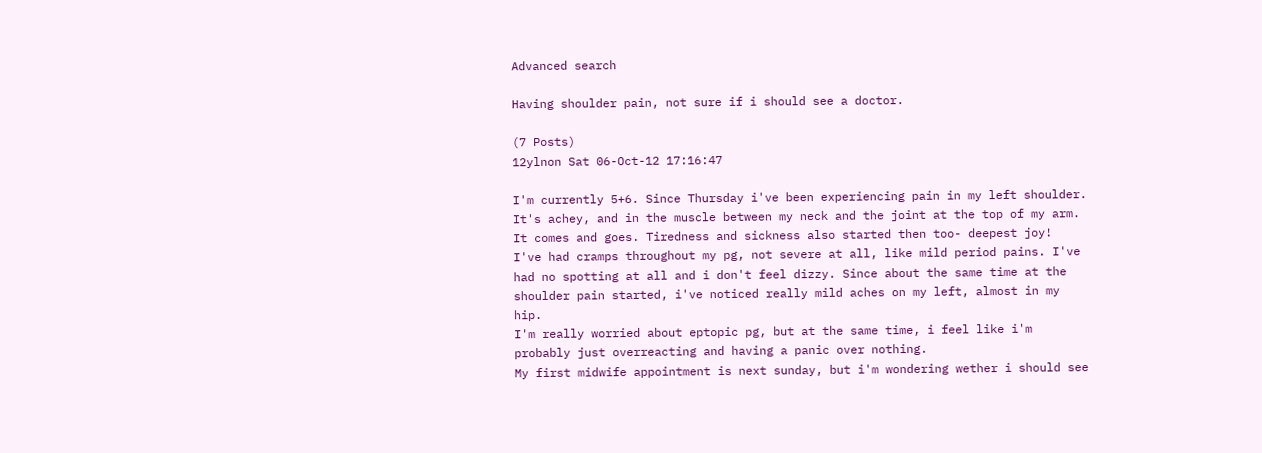Advanced search

Having shoulder pain, not sure if i should see a doctor.

(7 Posts)
12ylnon Sat 06-Oct-12 17:16:47

I'm currently 5+6. Since Thursday i've been experiencing pain in my left shoulder. It's achey, and in the muscle between my neck and the joint at the top of my arm. It comes and goes. Tiredness and sickness also started then too- deepest joy!
I've had cramps throughout my pg, not severe at all, like mild period pains. I've had no spotting at all and i don't feel dizzy. Since about the same time at the shoulder pain started, i've noticed really mild aches on my left, almost in my hip.
I'm really worried about eptopic pg, but at the same time, i feel like i'm probably just overreacting and having a panic over nothing.
My first midwife appointment is next sunday, but i'm wondering wether i should see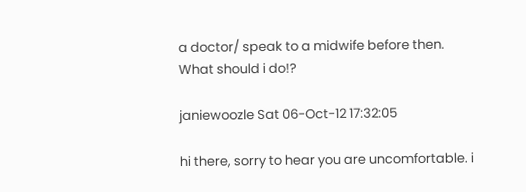a doctor/ speak to a midwife before then.
What should i do!?

janiewoozle Sat 06-Oct-12 17:32:05

hi there, sorry to hear you are uncomfortable. i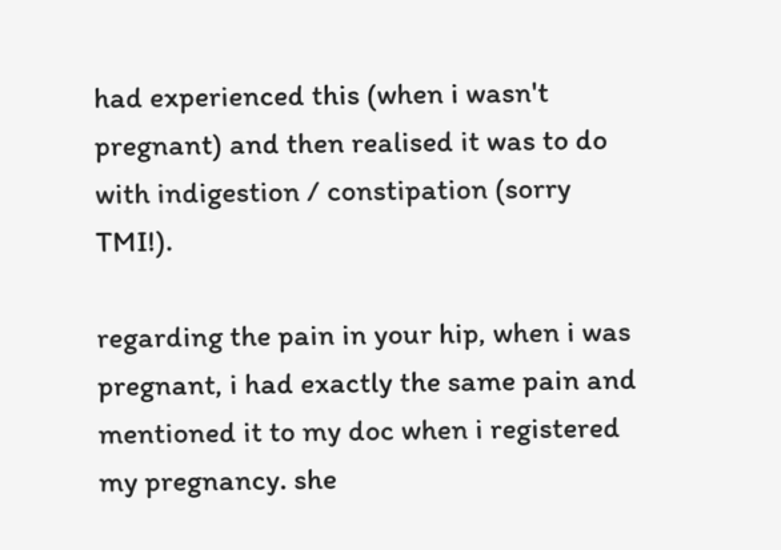had experienced this (when i wasn't pregnant) and then realised it was to do with indigestion / constipation (sorry TMI!).

regarding the pain in your hip, when i was pregnant, i had exactly the same pain and mentioned it to my doc when i registered my pregnancy. she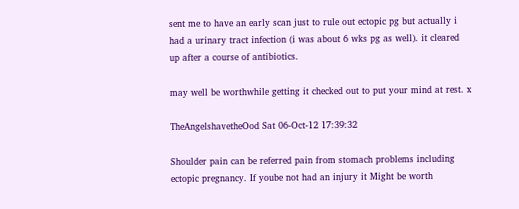sent me to have an early scan just to rule out ectopic pg but actually i had a urinary tract infection (i was about 6 wks pg as well). it cleared up after a course of antibiotics.

may well be worthwhile getting it checked out to put your mind at rest. x

TheAngelshavetheOod Sat 06-Oct-12 17:39:32

Shoulder pain can be referred pain from stomach problems including ectopic pregnancy. If yoube not had an injury it Might be worth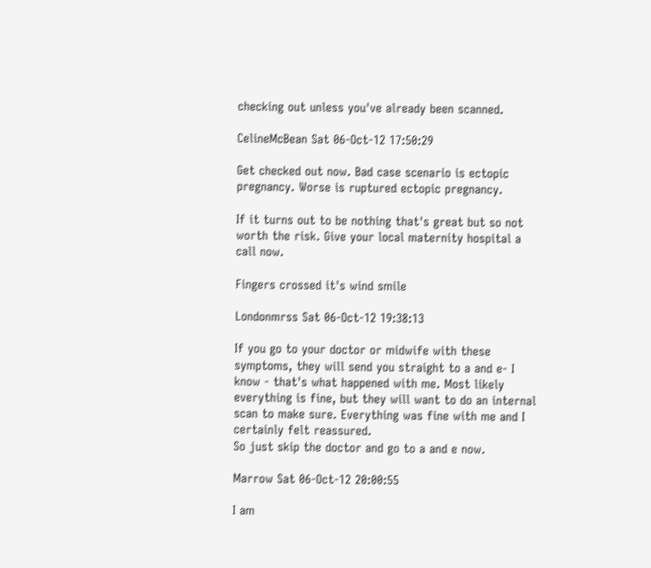checking out unless you've already been scanned.

CelineMcBean Sat 06-Oct-12 17:50:29

Get checked out now. Bad case scenario is ectopic pregnancy. Worse is ruptured ectopic pregnancy.

If it turns out to be nothing that's great but so not worth the risk. Give your local maternity hospital a call now.

Fingers crossed it's wind smile

Londonmrss Sat 06-Oct-12 19:38:13

If you go to your doctor or midwife with these symptoms, they will send you straight to a and e- I know - that's what happened with me. Most likely everything is fine, but they will want to do an internal scan to make sure. Everything was fine with me and I certainly felt reassured.
So just skip the doctor and go to a and e now.

Marrow Sat 06-Oct-12 20:00:55

I am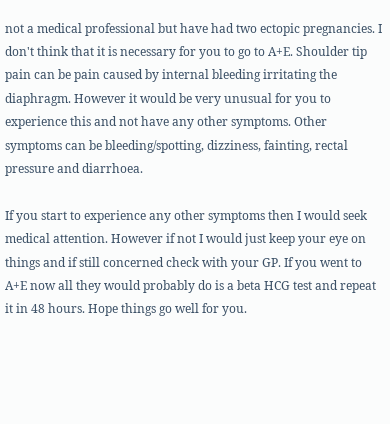not a medical professional but have had two ectopic pregnancies. I don't think that it is necessary for you to go to A+E. Shoulder tip pain can be pain caused by internal bleeding irritating the diaphragm. However it would be very unusual for you to experience this and not have any other symptoms. Other symptoms can be bleeding/spotting, dizziness, fainting, rectal pressure and diarrhoea.

If you start to experience any other symptoms then I would seek medical attention. However if not I would just keep your eye on things and if still concerned check with your GP. If you went to A+E now all they would probably do is a beta HCG test and repeat it in 48 hours. Hope things go well for you.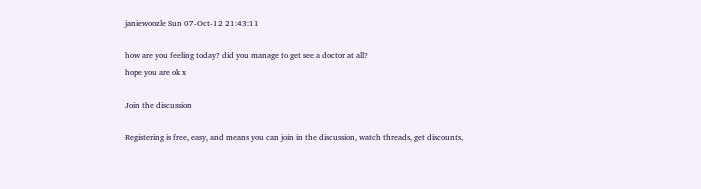janiewoozle Sun 07-Oct-12 21:43:11

how are you feeling today? did you manage to get see a doctor at all?
hope you are ok x

Join the discussion

Registering is free, easy, and means you can join in the discussion, watch threads, get discounts,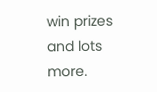win prizes and lots more.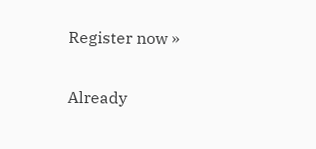Register now »

Already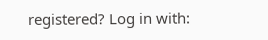registered? Log in with: